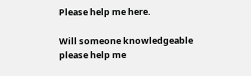Please help me here.

Will someone knowledgeable
please help me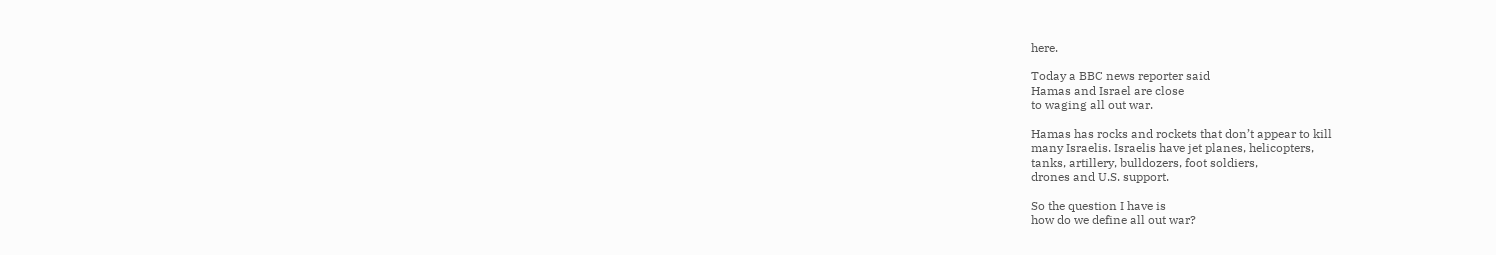here.

Today a BBC news reporter said
Hamas and Israel are close
to waging all out war.

Hamas has rocks and rockets that don’t appear to kill
many Israelis. Israelis have jet planes, helicopters,
tanks, artillery, bulldozers, foot soldiers,
drones and U.S. support.

So the question I have is
how do we define all out war?